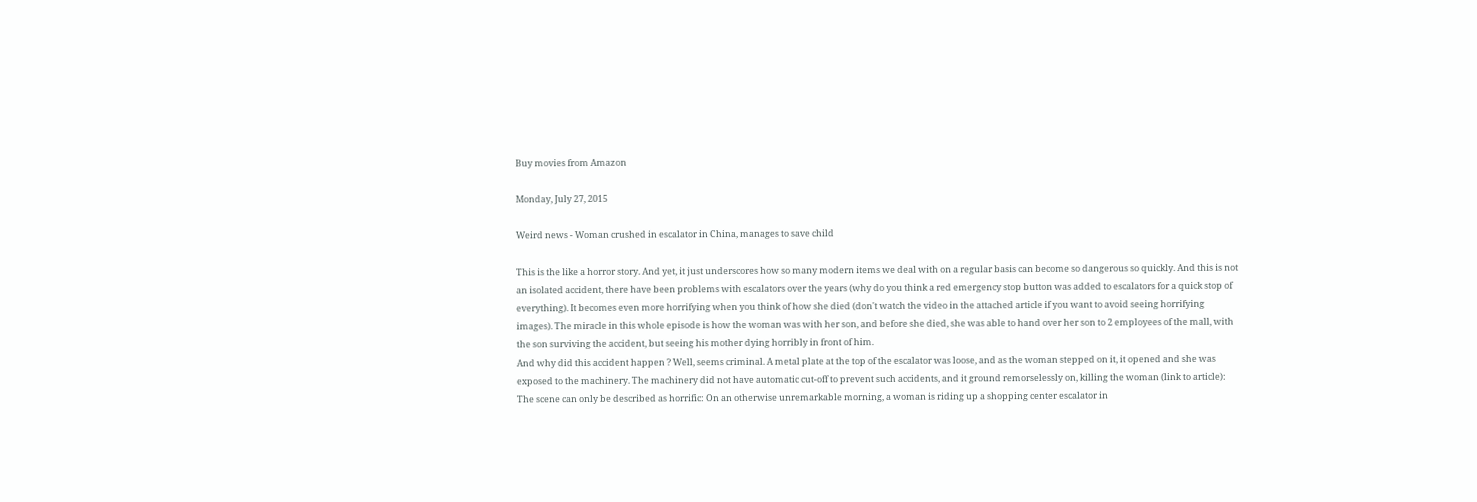Buy movies from Amazon

Monday, July 27, 2015

Weird news - Woman crushed in escalator in China, manages to save child

This is the like a horror story. And yet, it just underscores how so many modern items we deal with on a regular basis can become so dangerous so quickly. And this is not an isolated accident, there have been problems with escalators over the years (why do you think a red emergency stop button was added to escalators for a quick stop of everything). It becomes even more horrifying when you think of how she died (don't watch the video in the attached article if you want to avoid seeing horrifying images). The miracle in this whole episode is how the woman was with her son, and before she died, she was able to hand over her son to 2 employees of the mall, with the son surviving the accident, but seeing his mother dying horribly in front of him.
And why did this accident happen ? Well, seems criminal. A metal plate at the top of the escalator was loose, and as the woman stepped on it, it opened and she was exposed to the machinery. The machinery did not have automatic cut-off to prevent such accidents, and it ground remorselessly on, killing the woman (link to article):
The scene can only be described as horrific: On an otherwise unremarkable morning, a woman is riding up a shopping center escalator in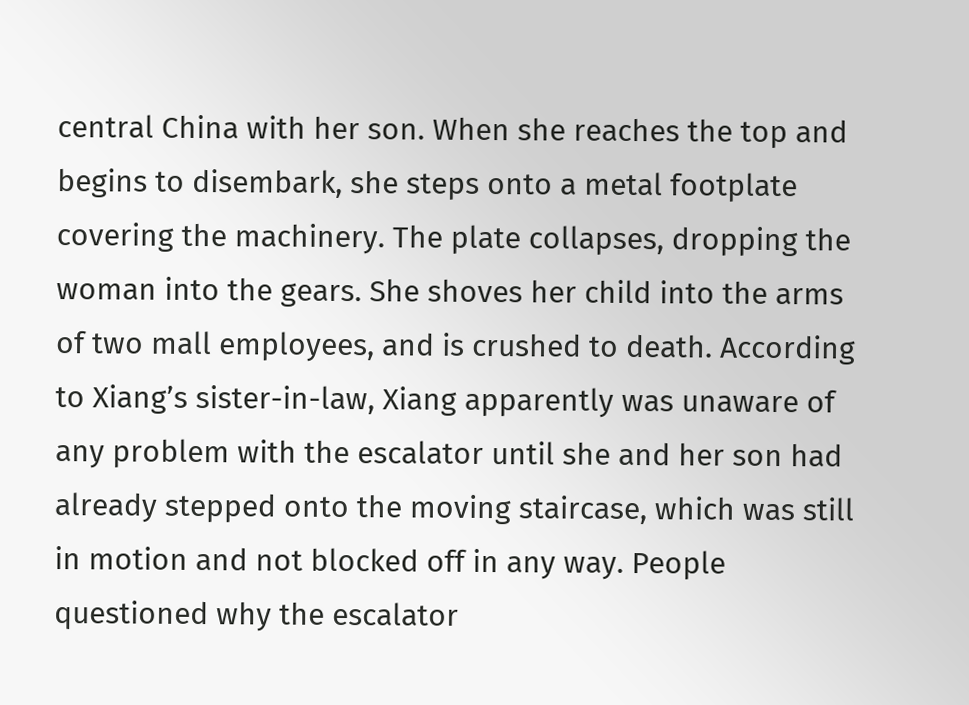central China with her son. When she reaches the top and begins to disembark, she steps onto a metal footplate covering the machinery. The plate collapses, dropping the woman into the gears. She shoves her child into the arms of two mall employees, and is crushed to death. According to Xiang’s sister-in-law, Xiang apparently was unaware of any problem with the escalator until she and her son had already stepped onto the moving staircase, which was still in motion and not blocked off in any way. People questioned why the escalator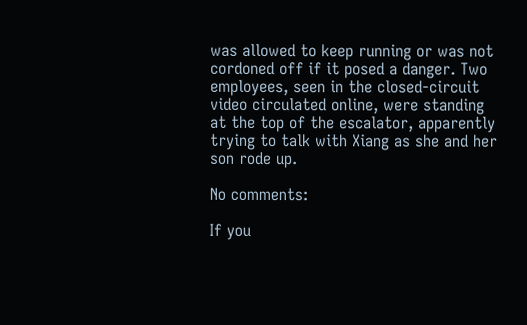was allowed to keep running or was not cordoned off if it posed a danger. Two employees, seen in the closed-circuit video circulated online, were standing at the top of the escalator, apparently trying to talk with Xiang as she and her son rode up.

No comments:

If you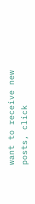want to receive new posts, click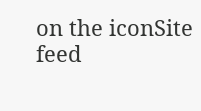on the iconSite feed